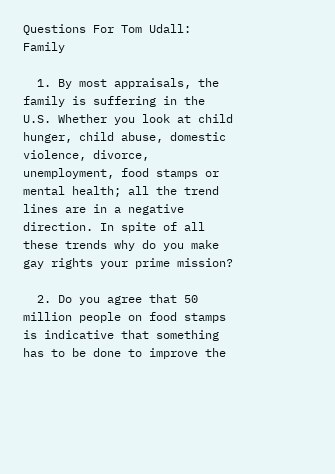Questions For Tom Udall: Family

  1. By most appraisals, the family is suffering in the U.S. Whether you look at child hunger, child abuse, domestic violence, divorce, unemployment, food stamps or mental health; all the trend lines are in a negative direction. In spite of all these trends why do you make gay rights your prime mission?

  2. Do you agree that 50 million people on food stamps is indicative that something has to be done to improve the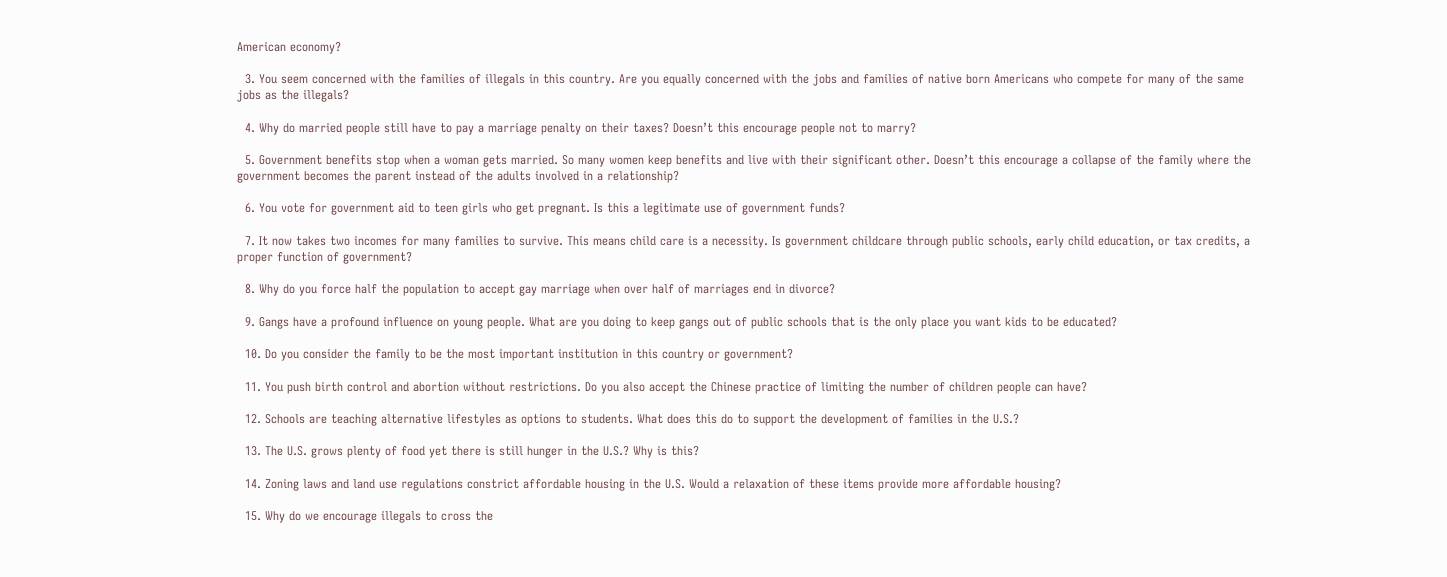American economy?

  3. You seem concerned with the families of illegals in this country. Are you equally concerned with the jobs and families of native born Americans who compete for many of the same jobs as the illegals?

  4. Why do married people still have to pay a marriage penalty on their taxes? Doesn’t this encourage people not to marry?

  5. Government benefits stop when a woman gets married. So many women keep benefits and live with their significant other. Doesn’t this encourage a collapse of the family where the government becomes the parent instead of the adults involved in a relationship?

  6. You vote for government aid to teen girls who get pregnant. Is this a legitimate use of government funds?

  7. It now takes two incomes for many families to survive. This means child care is a necessity. Is government childcare through public schools, early child education, or tax credits, a proper function of government?

  8. Why do you force half the population to accept gay marriage when over half of marriages end in divorce?

  9. Gangs have a profound influence on young people. What are you doing to keep gangs out of public schools that is the only place you want kids to be educated?

  10. Do you consider the family to be the most important institution in this country or government?

  11. You push birth control and abortion without restrictions. Do you also accept the Chinese practice of limiting the number of children people can have?

  12. Schools are teaching alternative lifestyles as options to students. What does this do to support the development of families in the U.S.?

  13. The U.S. grows plenty of food yet there is still hunger in the U.S.? Why is this?

  14. Zoning laws and land use regulations constrict affordable housing in the U.S. Would a relaxation of these items provide more affordable housing?

  15. Why do we encourage illegals to cross the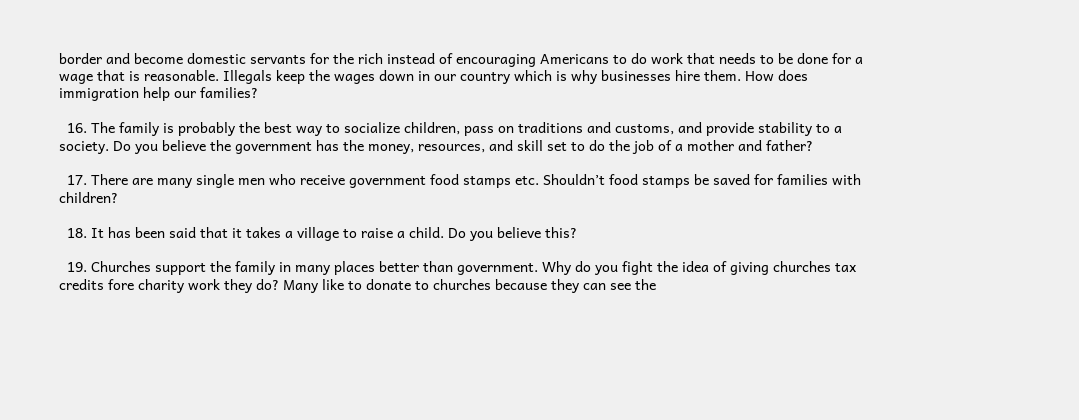border and become domestic servants for the rich instead of encouraging Americans to do work that needs to be done for a wage that is reasonable. Illegals keep the wages down in our country which is why businesses hire them. How does immigration help our families?

  16. The family is probably the best way to socialize children, pass on traditions and customs, and provide stability to a society. Do you believe the government has the money, resources, and skill set to do the job of a mother and father?

  17. There are many single men who receive government food stamps etc. Shouldn’t food stamps be saved for families with children?

  18. It has been said that it takes a village to raise a child. Do you believe this?

  19. Churches support the family in many places better than government. Why do you fight the idea of giving churches tax credits fore charity work they do? Many like to donate to churches because they can see the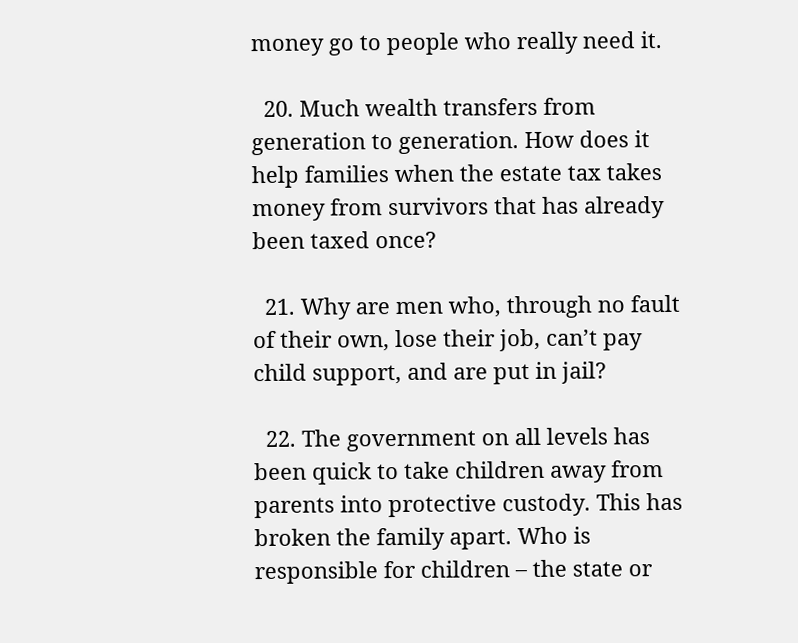money go to people who really need it.

  20. Much wealth transfers from generation to generation. How does it help families when the estate tax takes money from survivors that has already been taxed once?

  21. Why are men who, through no fault of their own, lose their job, can’t pay child support, and are put in jail?

  22. The government on all levels has been quick to take children away from parents into protective custody. This has broken the family apart. Who is responsible for children – the state or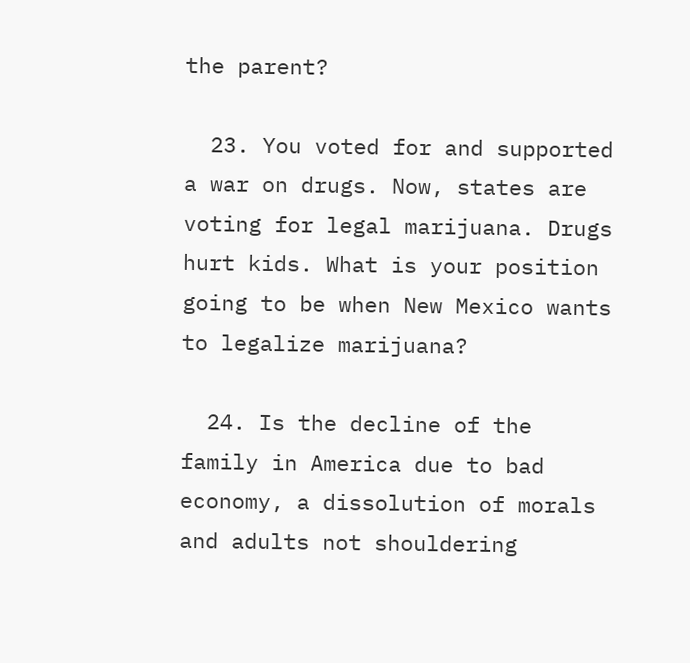the parent?

  23. You voted for and supported a war on drugs. Now, states are voting for legal marijuana. Drugs hurt kids. What is your position going to be when New Mexico wants to legalize marijuana?

  24. Is the decline of the family in America due to bad economy, a dissolution of morals and adults not shouldering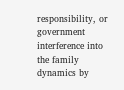responsibility, or government interference into the family dynamics by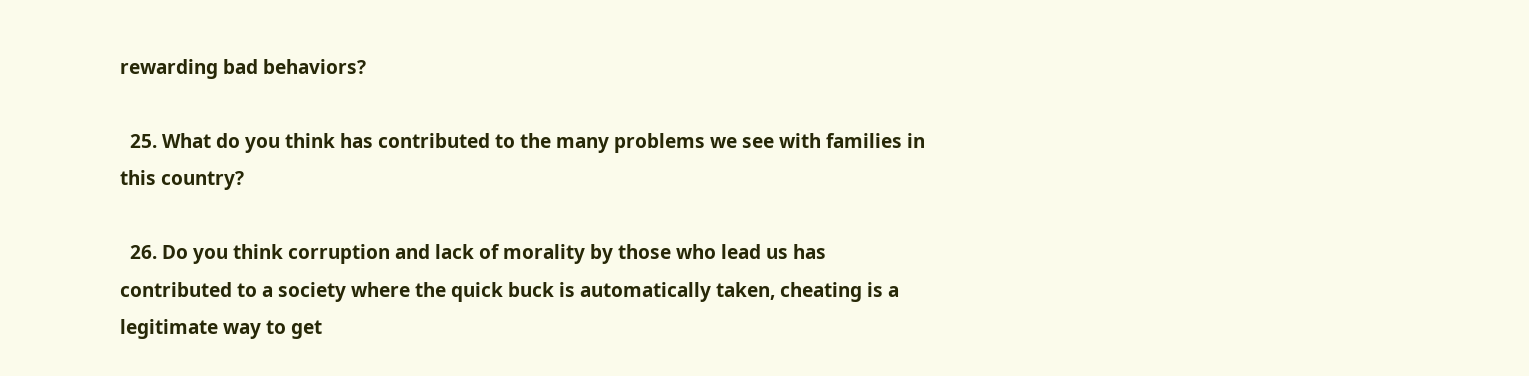rewarding bad behaviors?

  25. What do you think has contributed to the many problems we see with families in this country?

  26. Do you think corruption and lack of morality by those who lead us has contributed to a society where the quick buck is automatically taken, cheating is a legitimate way to get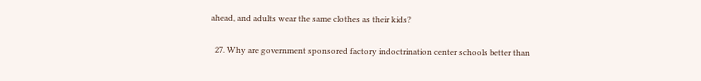ahead, and adults wear the same clothes as their kids?

  27. Why are government sponsored factory indoctrination center schools better than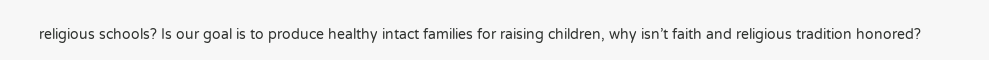religious schools? Is our goal is to produce healthy intact families for raising children, why isn’t faith and religious tradition honored?